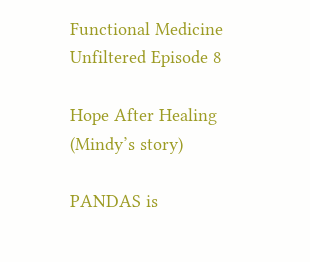Functional Medicine Unfiltered Episode 8

Hope After Healing (Mindy’s story)

PANDAS is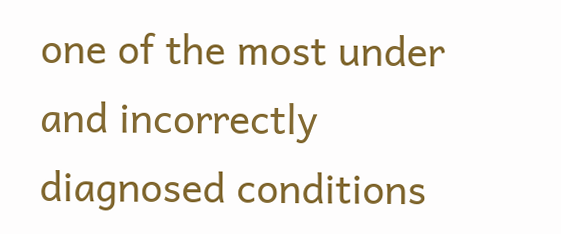one of the most under and incorrectly diagnosed conditions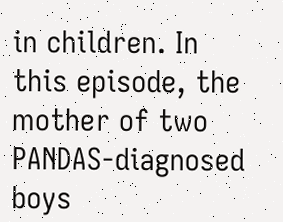in children. In this episode, the mother of two PANDAS-diagnosed boys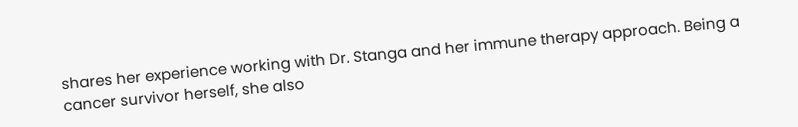shares her experience working with Dr. Stanga and her immune therapy approach. Being a cancer survivor herself, she also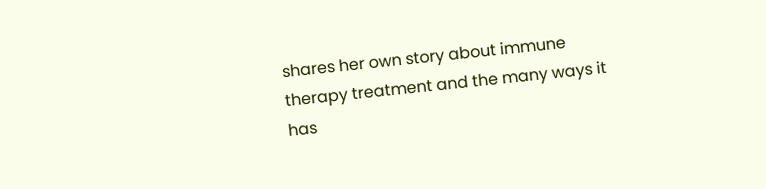shares her own story about immune therapy treatment and the many ways it has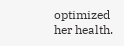optimized her health.